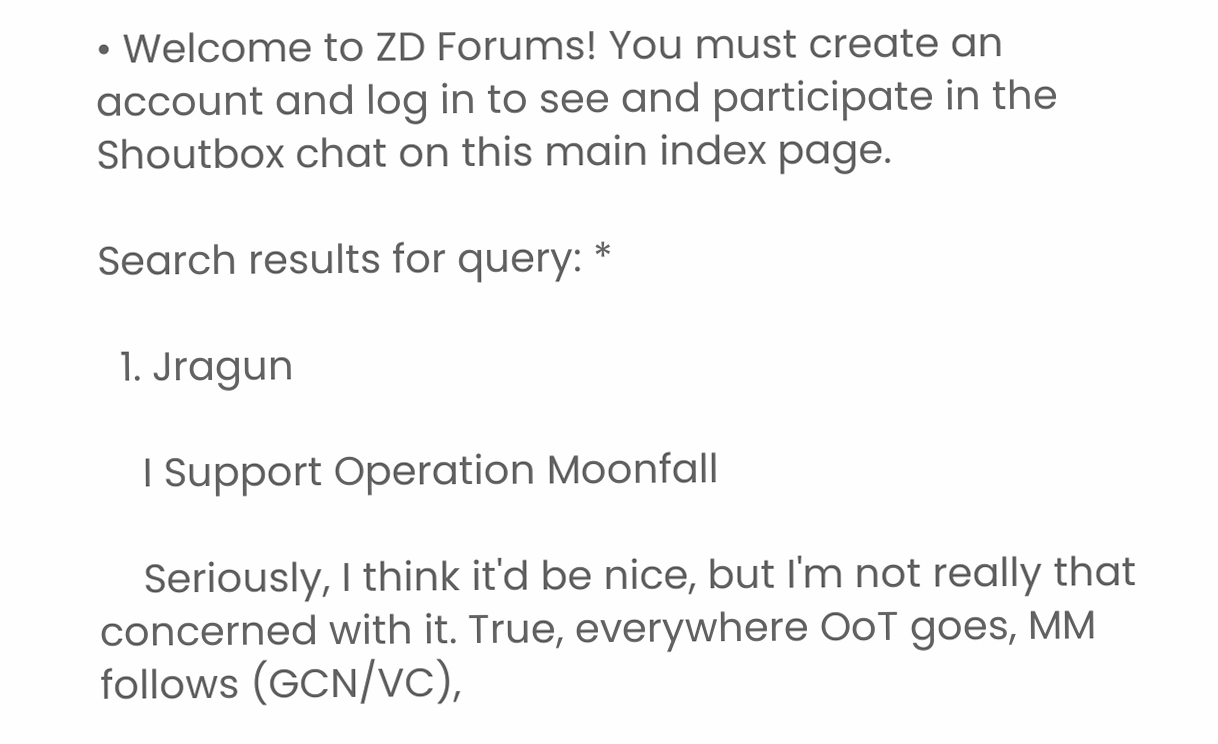• Welcome to ZD Forums! You must create an account and log in to see and participate in the Shoutbox chat on this main index page.

Search results for query: *

  1. Jragun

    I Support Operation Moonfall

    Seriously, I think it'd be nice, but I'm not really that concerned with it. True, everywhere OoT goes, MM follows (GCN/VC),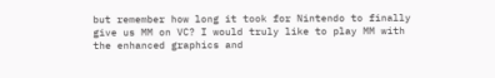but remember how long it took for Nintendo to finally give us MM on VC? I would truly like to play MM with the enhanced graphics and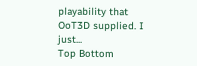playability that OoT3D supplied. I just...
Top Bottom